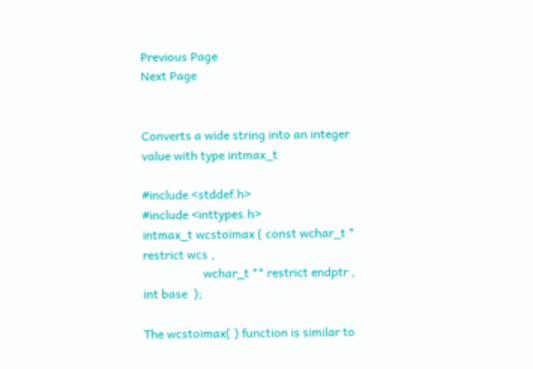Previous Page
Next Page


Converts a wide string into an integer value with type intmax_t

#include <stddef.h>
#include <inttypes.h>
intmax_t wcstoimax ( const wchar_t * restrict wcs ,
                    wchar_t ** restrict endptr , int base  );

The wcstoimax( ) function is similar to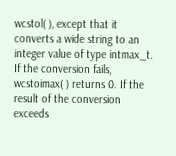wcstol( ), except that it converts a wide string to an integer value of type intmax_t. If the conversion fails, wcstoimax( ) returns 0. If the result of the conversion exceeds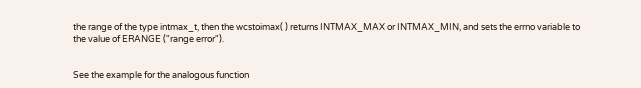the range of the type intmax_t, then the wcstoimax( ) returns INTMAX_MAX or INTMAX_MIN, and sets the errno variable to the value of ERANGE ("range error").


See the example for the analogous function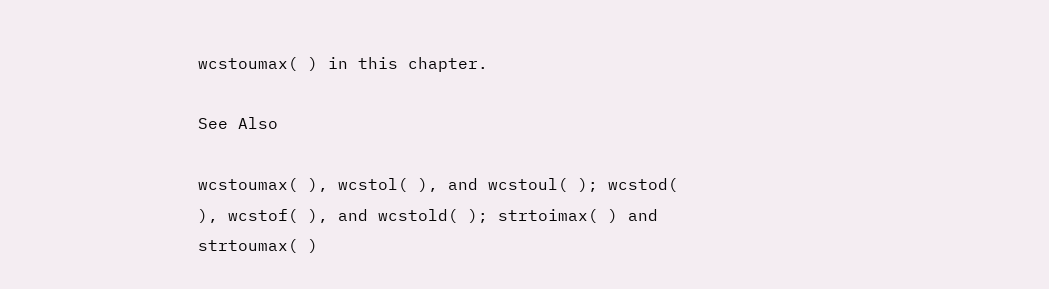wcstoumax( ) in this chapter.

See Also

wcstoumax( ), wcstol( ), and wcstoul( ); wcstod( ), wcstof( ), and wcstold( ); strtoimax( ) and strtoumax( )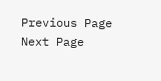Previous Page
Next Page